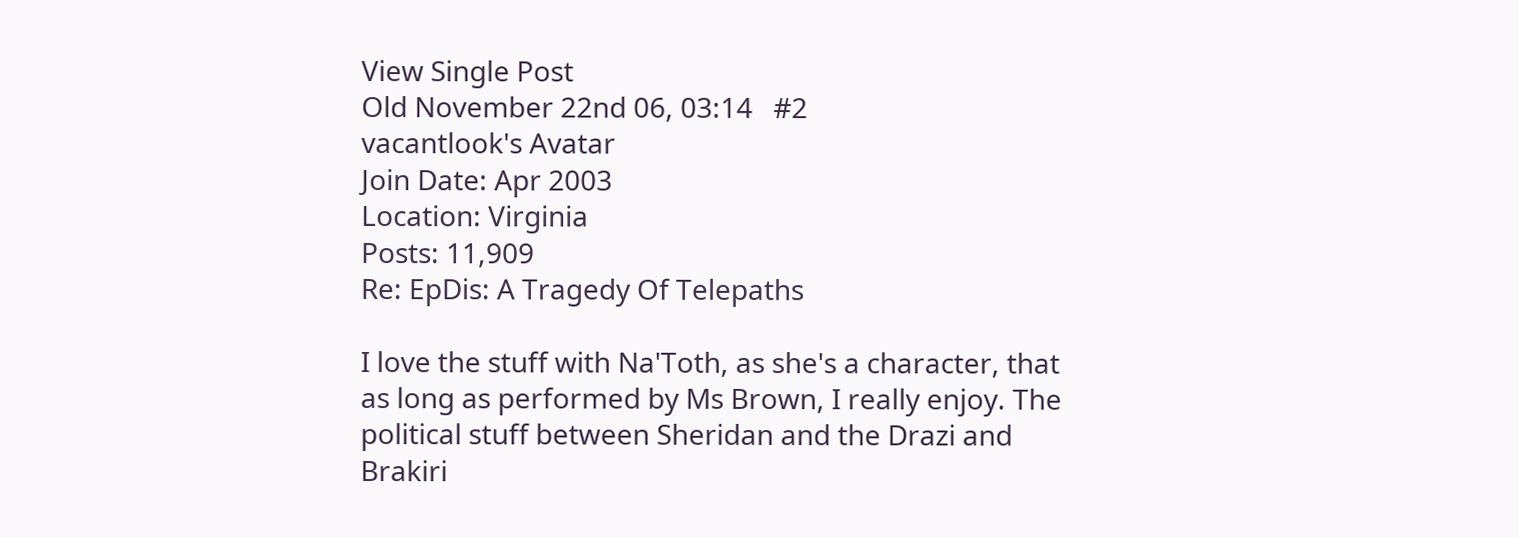View Single Post
Old November 22nd 06, 03:14   #2
vacantlook's Avatar
Join Date: Apr 2003
Location: Virginia
Posts: 11,909
Re: EpDis: A Tragedy Of Telepaths

I love the stuff with Na'Toth, as she's a character, that as long as performed by Ms Brown, I really enjoy. The political stuff between Sheridan and the Drazi and Brakiri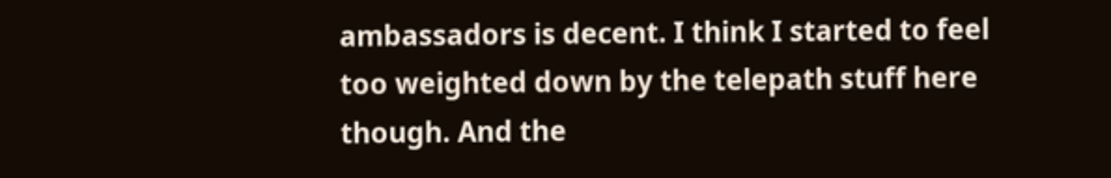ambassadors is decent. I think I started to feel too weighted down by the telepath stuff here though. And the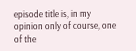episode title is, in my opinion only of course, one of the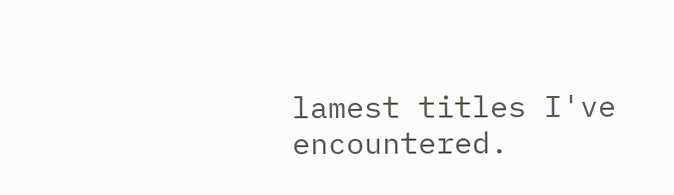lamest titles I've encountered.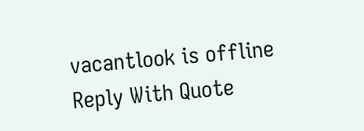vacantlook is offline   Reply With Quote